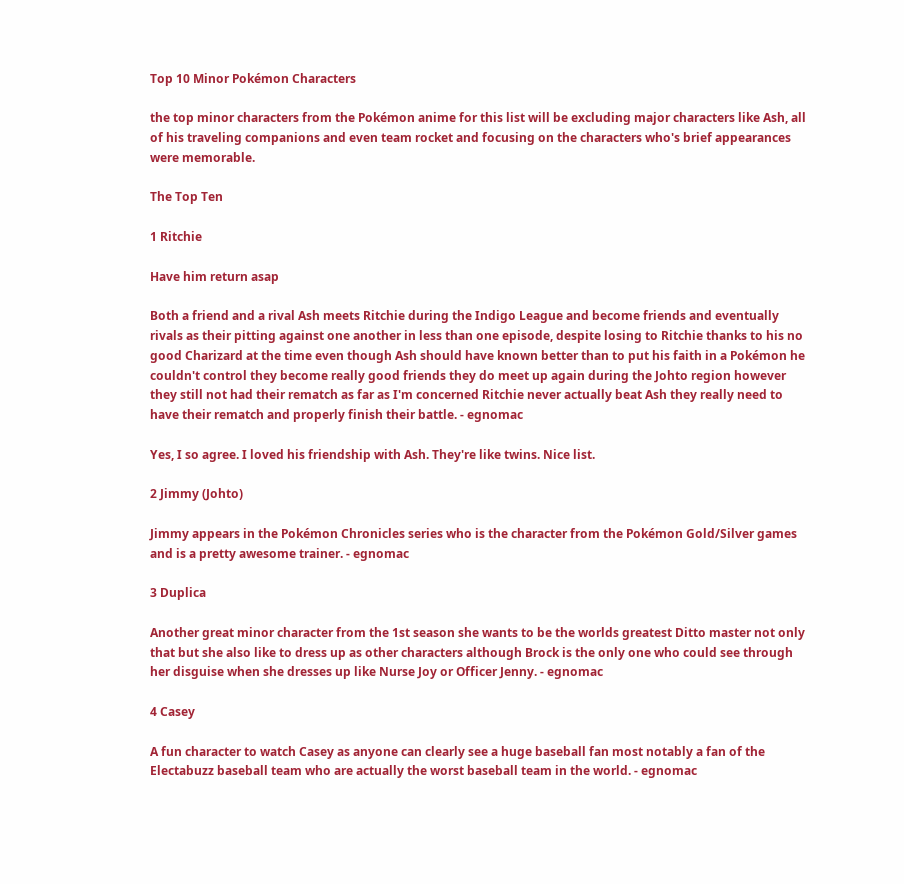Top 10 Minor Pokémon Characters

the top minor characters from the Pokémon anime for this list will be excluding major characters like Ash, all of his traveling companions and even team rocket and focusing on the characters who's brief appearances were memorable.

The Top Ten

1 Ritchie

Have him return asap

Both a friend and a rival Ash meets Ritchie during the Indigo League and become friends and eventually rivals as their pitting against one another in less than one episode, despite losing to Ritchie thanks to his no good Charizard at the time even though Ash should have known better than to put his faith in a Pokémon he couldn't control they become really good friends they do meet up again during the Johto region however they still not had their rematch as far as I'm concerned Ritchie never actually beat Ash they really need to have their rematch and properly finish their battle. - egnomac

Yes, I so agree. I loved his friendship with Ash. They're like twins. Nice list.

2 Jimmy (Johto)

Jimmy appears in the Pokémon Chronicles series who is the character from the Pokémon Gold/Silver games and is a pretty awesome trainer. - egnomac

3 Duplica

Another great minor character from the 1st season she wants to be the worlds greatest Ditto master not only that but she also like to dress up as other characters although Brock is the only one who could see through her disguise when she dresses up like Nurse Joy or Officer Jenny. - egnomac

4 Casey

A fun character to watch Casey as anyone can clearly see a huge baseball fan most notably a fan of the Electabuzz baseball team who are actually the worst baseball team in the world. - egnomac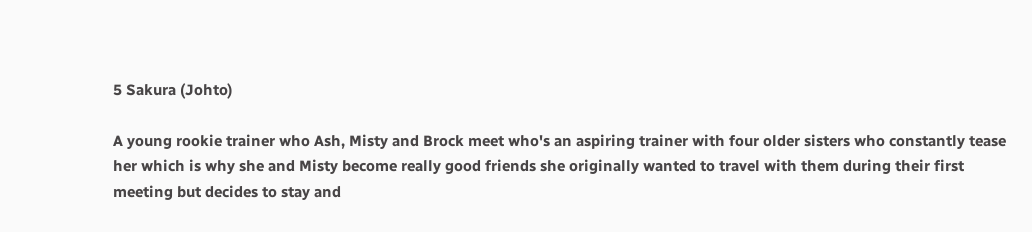5 Sakura (Johto)

A young rookie trainer who Ash, Misty and Brock meet who's an aspiring trainer with four older sisters who constantly tease her which is why she and Misty become really good friends she originally wanted to travel with them during their first meeting but decides to stay and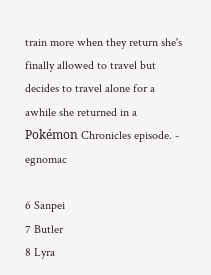train more when they return she's finally allowed to travel but decides to travel alone for a awhile she returned in a Pokémon Chronicles episode. - egnomac

6 Sanpei
7 Butler
8 Lyra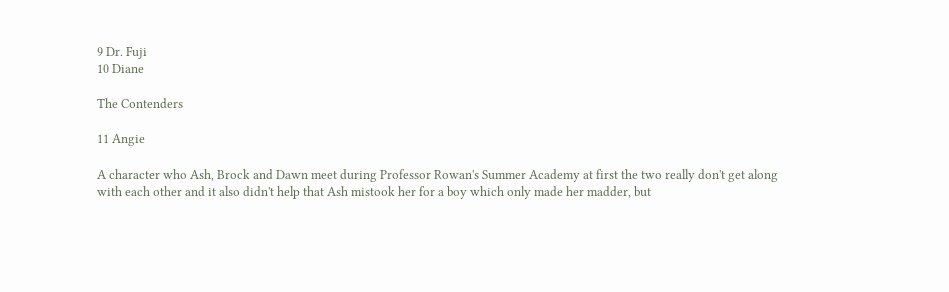9 Dr. Fuji
10 Diane

The Contenders

11 Angie

A character who Ash, Brock and Dawn meet during Professor Rowan's Summer Academy at first the two really don't get along with each other and it also didn't help that Ash mistook her for a boy which only made her madder, but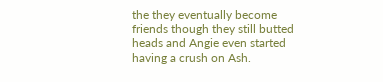the they eventually become friends though they still butted heads and Angie even started having a crush on Ash.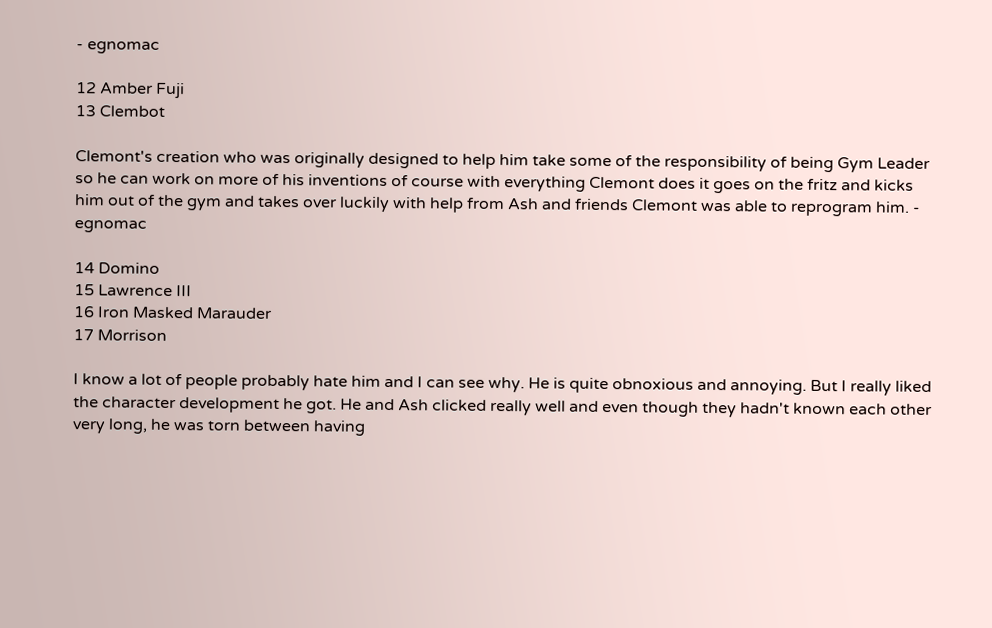- egnomac

12 Amber Fuji
13 Clembot

Clemont's creation who was originally designed to help him take some of the responsibility of being Gym Leader so he can work on more of his inventions of course with everything Clemont does it goes on the fritz and kicks him out of the gym and takes over luckily with help from Ash and friends Clemont was able to reprogram him. - egnomac

14 Domino
15 Lawrence III
16 Iron Masked Marauder
17 Morrison

I know a lot of people probably hate him and I can see why. He is quite obnoxious and annoying. But I really liked the character development he got. He and Ash clicked really well and even though they hadn't known each other very long, he was torn between having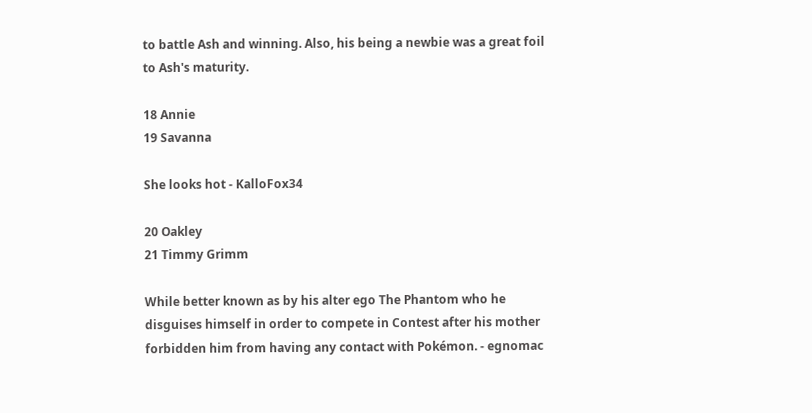to battle Ash and winning. Also, his being a newbie was a great foil to Ash's maturity.

18 Annie
19 Savanna

She looks hot - KalloFox34

20 Oakley
21 Timmy Grimm

While better known as by his alter ego The Phantom who he disguises himself in order to compete in Contest after his mother forbidden him from having any contact with Pokémon. - egnomac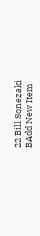22 Bill Sonezaki
BAdd New Item